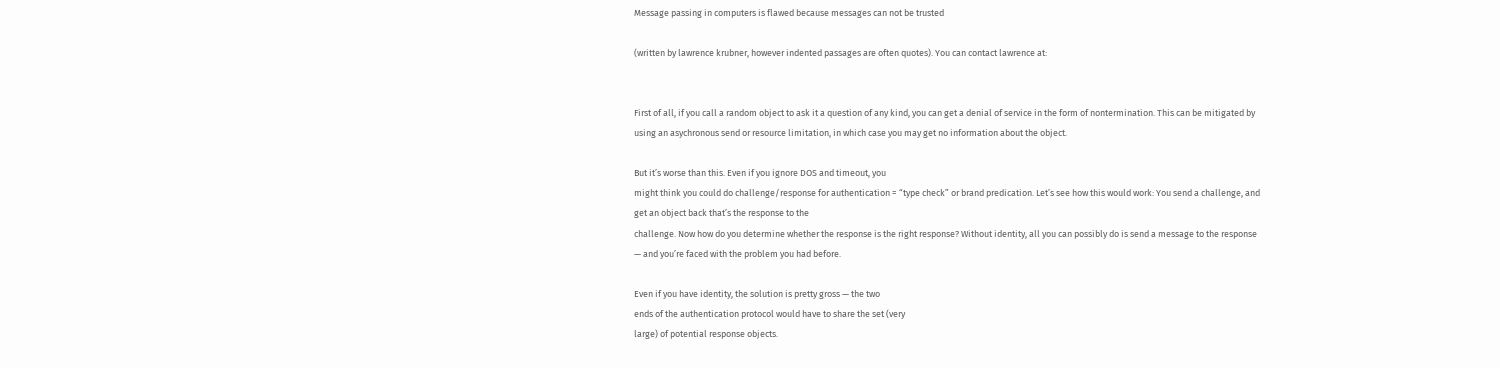Message passing in computers is flawed because messages can not be trusted

(written by lawrence krubner, however indented passages are often quotes). You can contact lawrence at:


First of all, if you call a random object to ask it a question of any kind, you can get a denial of service in the form of nontermination. This can be mitigated by using an asychronous send or resource limitation, in which case you may get no information about the object.

But it’s worse than this. Even if you ignore DOS and timeout, you
might think you could do challenge/response for authentication = “type check” or brand predication. Let’s see how this would work: You send a challenge, and get an object back that’s the response to the
challenge. Now how do you determine whether the response is the right response? Without identity, all you can possibly do is send a message to the response — and you’re faced with the problem you had before.

Even if you have identity, the solution is pretty gross — the two
ends of the authentication protocol would have to share the set (very
large) of potential response objects.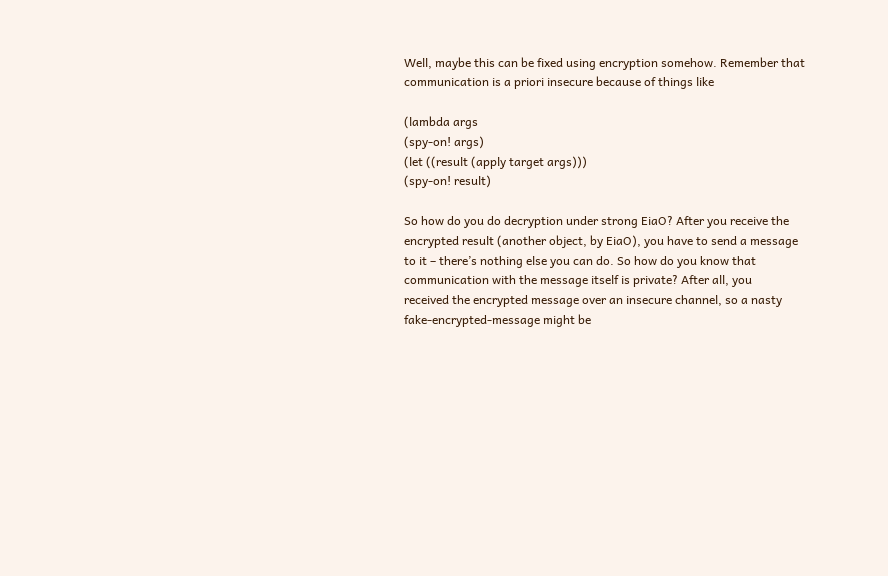Well, maybe this can be fixed using encryption somehow. Remember that communication is a priori insecure because of things like

(lambda args
(spy-on! args)
(let ((result (apply target args)))
(spy-on! result)

So how do you do decryption under strong EiaO? After you receive the
encrypted result (another object, by EiaO), you have to send a message
to it – there’s nothing else you can do. So how do you know that
communication with the message itself is private? After all, you
received the encrypted message over an insecure channel, so a nasty
fake-encrypted-message might be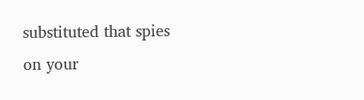substituted that spies on your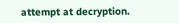attempt at decryption.